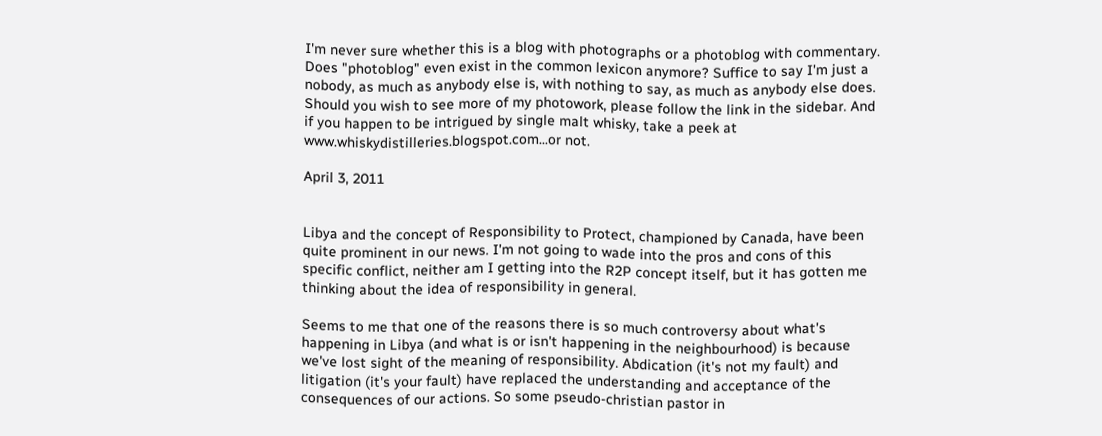I'm never sure whether this is a blog with photographs or a photoblog with commentary. Does "photoblog" even exist in the common lexicon anymore? Suffice to say I'm just a nobody, as much as anybody else is, with nothing to say, as much as anybody else does.
Should you wish to see more of my photowork, please follow the link in the sidebar. And if you happen to be intrigued by single malt whisky, take a peek at www.whiskydistilleries.blogspot.com...or not.

April 3, 2011


Libya and the concept of Responsibility to Protect, championed by Canada, have been quite prominent in our news. I'm not going to wade into the pros and cons of this specific conflict, neither am I getting into the R2P concept itself, but it has gotten me thinking about the idea of responsibility in general.

Seems to me that one of the reasons there is so much controversy about what's happening in Libya (and what is or isn't happening in the neighbourhood) is because we've lost sight of the meaning of responsibility. Abdication (it's not my fault) and litigation (it's your fault) have replaced the understanding and acceptance of the consequences of our actions. So some pseudo-christian pastor in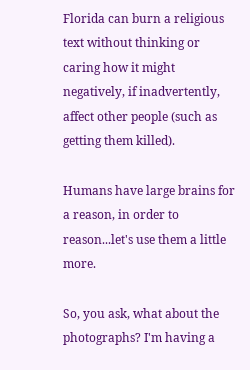Florida can burn a religious text without thinking or caring how it might negatively, if inadvertently, affect other people (such as getting them killed).

Humans have large brains for a reason, in order to reason...let's use them a little more.

So, you ask, what about the photographs? I'm having a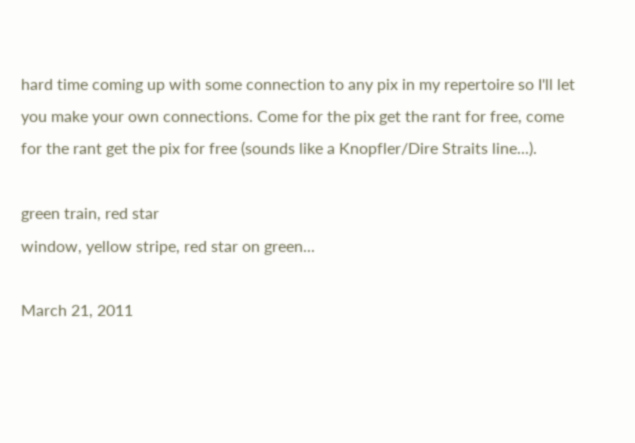hard time coming up with some connection to any pix in my repertoire so I'll let you make your own connections. Come for the pix get the rant for free, come for the rant get the pix for free (sounds like a Knopfler/Dire Straits line...).

green train, red star
window, yellow stripe, red star on green...

March 21, 2011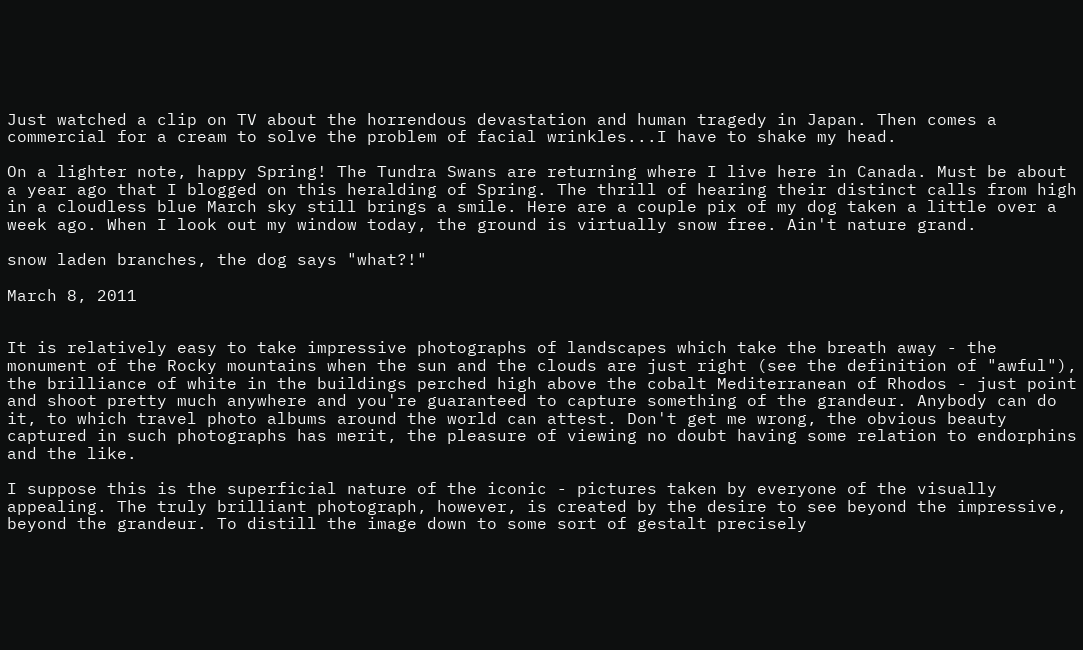Just watched a clip on TV about the horrendous devastation and human tragedy in Japan. Then comes a commercial for a cream to solve the problem of facial wrinkles...I have to shake my head.

On a lighter note, happy Spring! The Tundra Swans are returning where I live here in Canada. Must be about a year ago that I blogged on this heralding of Spring. The thrill of hearing their distinct calls from high in a cloudless blue March sky still brings a smile. Here are a couple pix of my dog taken a little over a week ago. When I look out my window today, the ground is virtually snow free. Ain't nature grand.

snow laden branches, the dog says "what?!"

March 8, 2011


It is relatively easy to take impressive photographs of landscapes which take the breath away - the monument of the Rocky mountains when the sun and the clouds are just right (see the definition of "awful"), the brilliance of white in the buildings perched high above the cobalt Mediterranean of Rhodos - just point and shoot pretty much anywhere and you're guaranteed to capture something of the grandeur. Anybody can do it, to which travel photo albums around the world can attest. Don't get me wrong, the obvious beauty captured in such photographs has merit, the pleasure of viewing no doubt having some relation to endorphins and the like.

I suppose this is the superficial nature of the iconic - pictures taken by everyone of the visually appealing. The truly brilliant photograph, however, is created by the desire to see beyond the impressive, beyond the grandeur. To distill the image down to some sort of gestalt precisely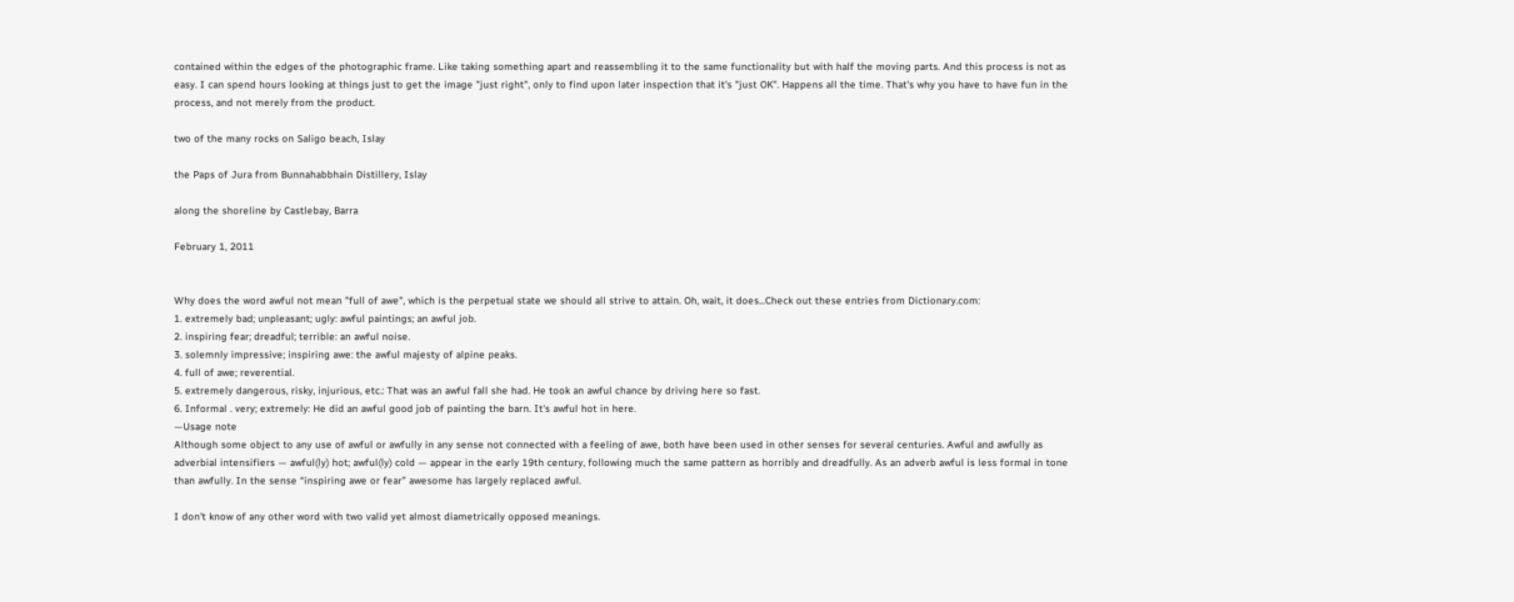contained within the edges of the photographic frame. Like taking something apart and reassembling it to the same functionality but with half the moving parts. And this process is not as easy. I can spend hours looking at things just to get the image "just right", only to find upon later inspection that it's "just OK". Happens all the time. That's why you have to have fun in the process, and not merely from the product.

two of the many rocks on Saligo beach, Islay

the Paps of Jura from Bunnahabbhain Distillery, Islay

along the shoreline by Castlebay, Barra

February 1, 2011


Why does the word awful not mean "full of awe", which is the perpetual state we should all strive to attain. Oh, wait, it does...Check out these entries from Dictionary.com:
1. extremely bad; unpleasant; ugly: awful paintings; an awful job.
2. inspiring fear; dreadful; terrible: an awful noise.
3. solemnly impressive; inspiring awe: the awful majesty of alpine peaks.
4. full of awe; reverential.
5. extremely dangerous, risky, injurious, etc.: That was an awful fall she had. He took an awful chance by driving here so fast.
6. Informal . very; extremely: He did an awful good job of painting the barn. It's awful hot in here.
—Usage note
Although some object to any use of awful or awfully in any sense not connected with a feeling of awe, both have been used in other senses for several centuries. Awful and awfully as adverbial intensifiers — awful(ly) hot; awful(ly) cold — appear in the early 19th century, following much the same pattern as horribly and dreadfully. As an adverb awful is less formal in tone than awfully. In the sense “inspiring awe or fear” awesome has largely replaced awful.

I don't know of any other word with two valid yet almost diametrically opposed meanings.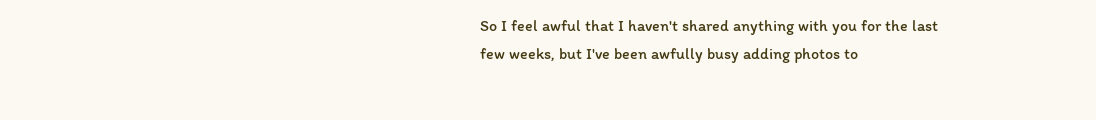So I feel awful that I haven't shared anything with you for the last few weeks, but I've been awfully busy adding photos to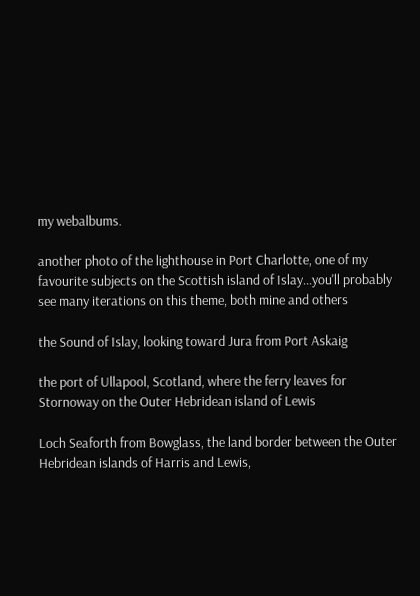my webalbums.

another photo of the lighthouse in Port Charlotte, one of my favourite subjects on the Scottish island of Islay...you'll probably see many iterations on this theme, both mine and others

the Sound of Islay, looking toward Jura from Port Askaig

the port of Ullapool, Scotland, where the ferry leaves for Stornoway on the Outer Hebridean island of Lewis

Loch Seaforth from Bowglass, the land border between the Outer Hebridean islands of Harris and Lewis,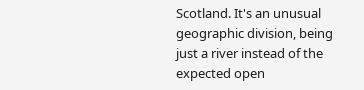Scotland. It's an unusual geographic division, being just a river instead of the expected open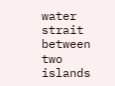water strait between two islands